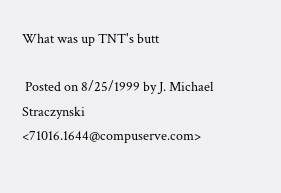What was up TNT's butt

 Posted on 8/25/1999 by J. Michael Straczynski <71016.1644@compuserve.com>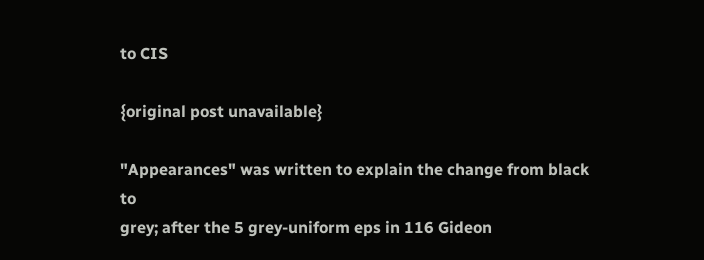to CIS

{original post unavailable}

"Appearances" was written to explain the change from black to
grey; after the 5 grey-uniform eps in 116 Gideon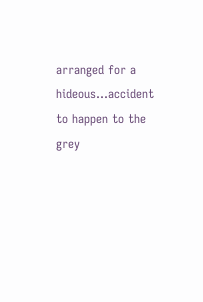arranged for a
hideous...accident to happen to the grey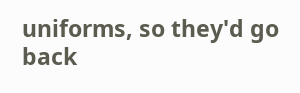uniforms, so they'd go back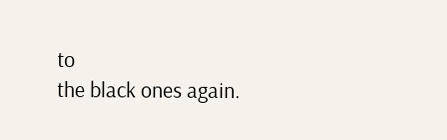to
the black ones again.